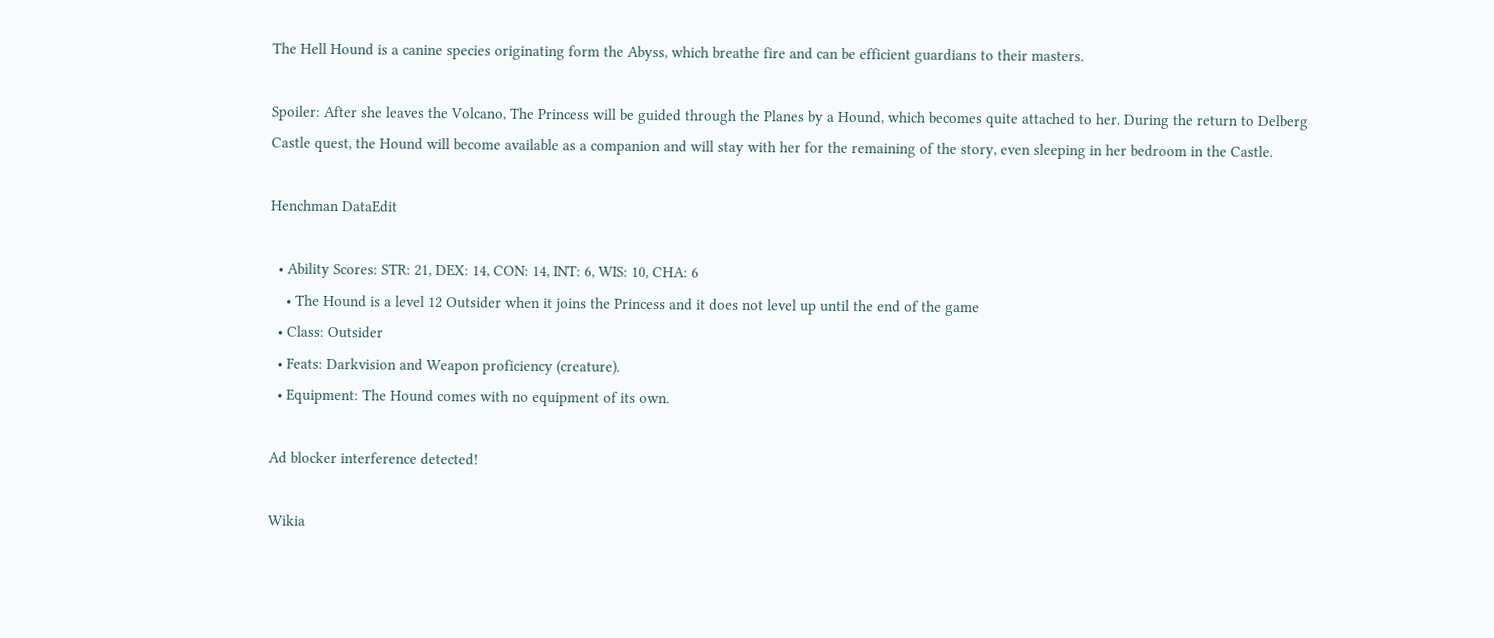The Hell Hound is a canine species originating form the Abyss, which breathe fire and can be efficient guardians to their masters.

Spoiler: After she leaves the Volcano, The Princess will be guided through the Planes by a Hound, which becomes quite attached to her. During the return to Delberg Castle quest, the Hound will become available as a companion and will stay with her for the remaining of the story, even sleeping in her bedroom in the Castle.

Henchman DataEdit

  • Ability Scores: STR: 21, DEX: 14, CON: 14, INT: 6, WIS: 10, CHA: 6
    • The Hound is a level 12 Outsider when it joins the Princess and it does not level up until the end of the game
  • Class: Outsider
  • Feats: Darkvision and Weapon proficiency (creature).
  • Equipment: The Hound comes with no equipment of its own.

Ad blocker interference detected!

Wikia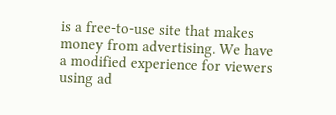is a free-to-use site that makes money from advertising. We have a modified experience for viewers using ad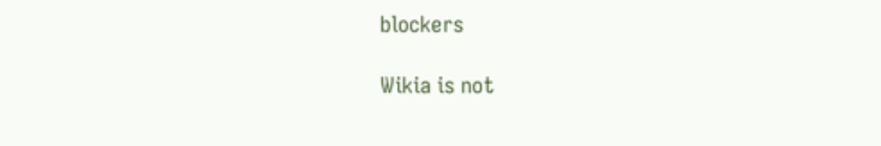blockers

Wikia is not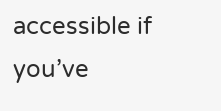accessible if you’ve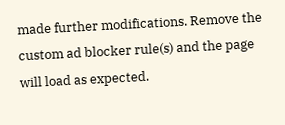made further modifications. Remove the custom ad blocker rule(s) and the page will load as expected.